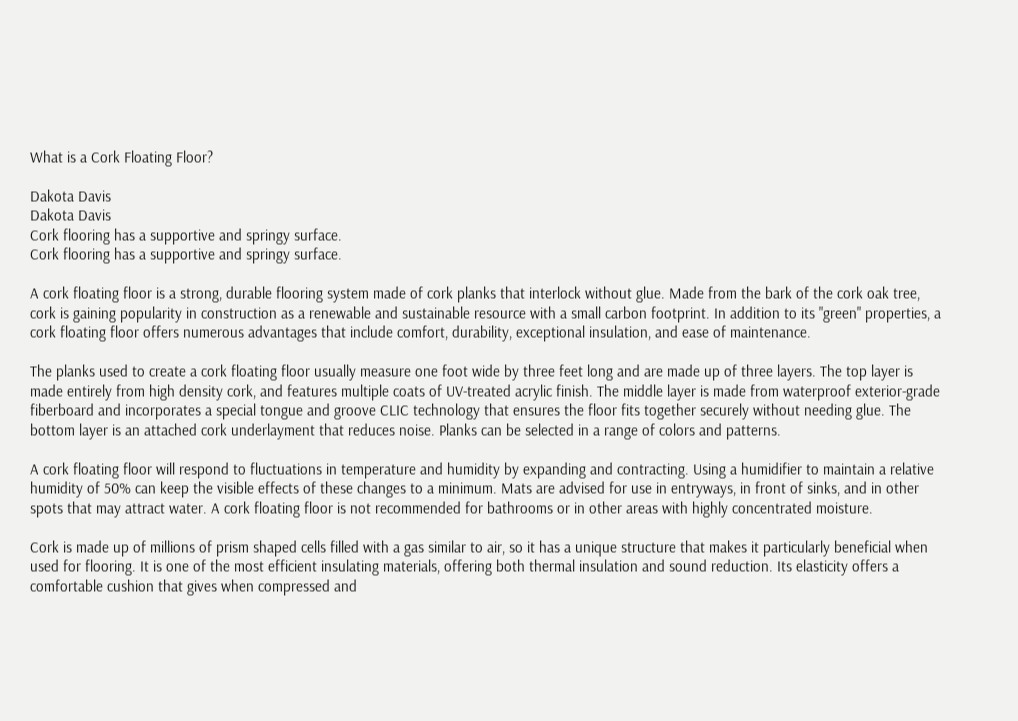What is a Cork Floating Floor?

Dakota Davis
Dakota Davis
Cork flooring has a supportive and springy surface.
Cork flooring has a supportive and springy surface.

A cork floating floor is a strong, durable flooring system made of cork planks that interlock without glue. Made from the bark of the cork oak tree, cork is gaining popularity in construction as a renewable and sustainable resource with a small carbon footprint. In addition to its "green" properties, a cork floating floor offers numerous advantages that include comfort, durability, exceptional insulation, and ease of maintenance.

The planks used to create a cork floating floor usually measure one foot wide by three feet long and are made up of three layers. The top layer is made entirely from high density cork, and features multiple coats of UV-treated acrylic finish. The middle layer is made from waterproof exterior-grade fiberboard and incorporates a special tongue and groove CLIC technology that ensures the floor fits together securely without needing glue. The bottom layer is an attached cork underlayment that reduces noise. Planks can be selected in a range of colors and patterns.

A cork floating floor will respond to fluctuations in temperature and humidity by expanding and contracting. Using a humidifier to maintain a relative humidity of 50% can keep the visible effects of these changes to a minimum. Mats are advised for use in entryways, in front of sinks, and in other spots that may attract water. A cork floating floor is not recommended for bathrooms or in other areas with highly concentrated moisture.

Cork is made up of millions of prism shaped cells filled with a gas similar to air, so it has a unique structure that makes it particularly beneficial when used for flooring. It is one of the most efficient insulating materials, offering both thermal insulation and sound reduction. Its elasticity offers a comfortable cushion that gives when compressed and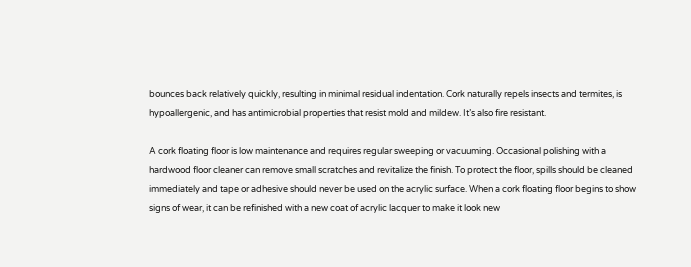bounces back relatively quickly, resulting in minimal residual indentation. Cork naturally repels insects and termites, is hypoallergenic, and has antimicrobial properties that resist mold and mildew. It’s also fire resistant.

A cork floating floor is low maintenance and requires regular sweeping or vacuuming. Occasional polishing with a hardwood floor cleaner can remove small scratches and revitalize the finish. To protect the floor, spills should be cleaned immediately and tape or adhesive should never be used on the acrylic surface. When a cork floating floor begins to show signs of wear, it can be refinished with a new coat of acrylic lacquer to make it look new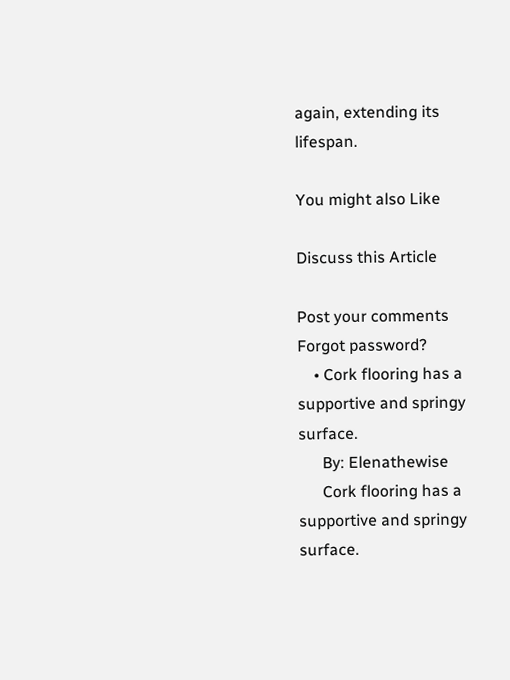again, extending its lifespan.

You might also Like

Discuss this Article

Post your comments
Forgot password?
    • Cork flooring has a supportive and springy surface.
      By: Elenathewise
      Cork flooring has a supportive and springy surface.